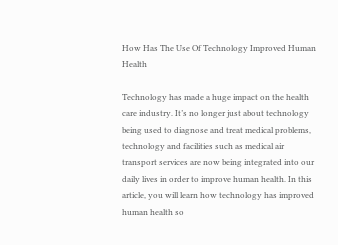How Has The Use Of Technology Improved Human Health

Technology has made a huge impact on the health care industry. It’s no longer just about technology being used to diagnose and treat medical problems, technology and facilities such as medical air transport services are now being integrated into our daily lives in order to improve human health. In this article, you will learn how technology has improved human health so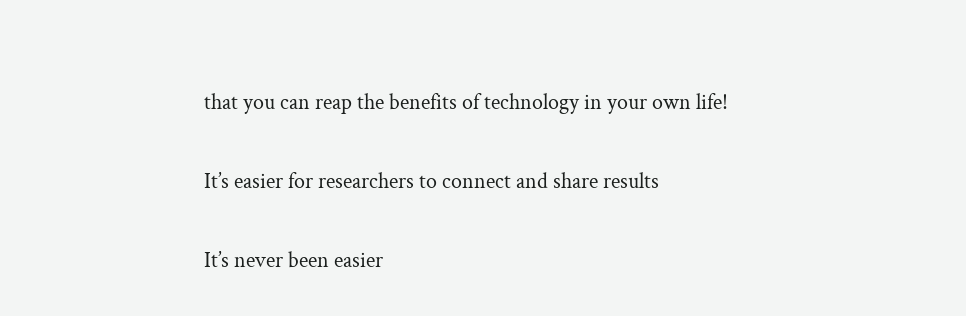that you can reap the benefits of technology in your own life!

It’s easier for researchers to connect and share results

It’s never been easier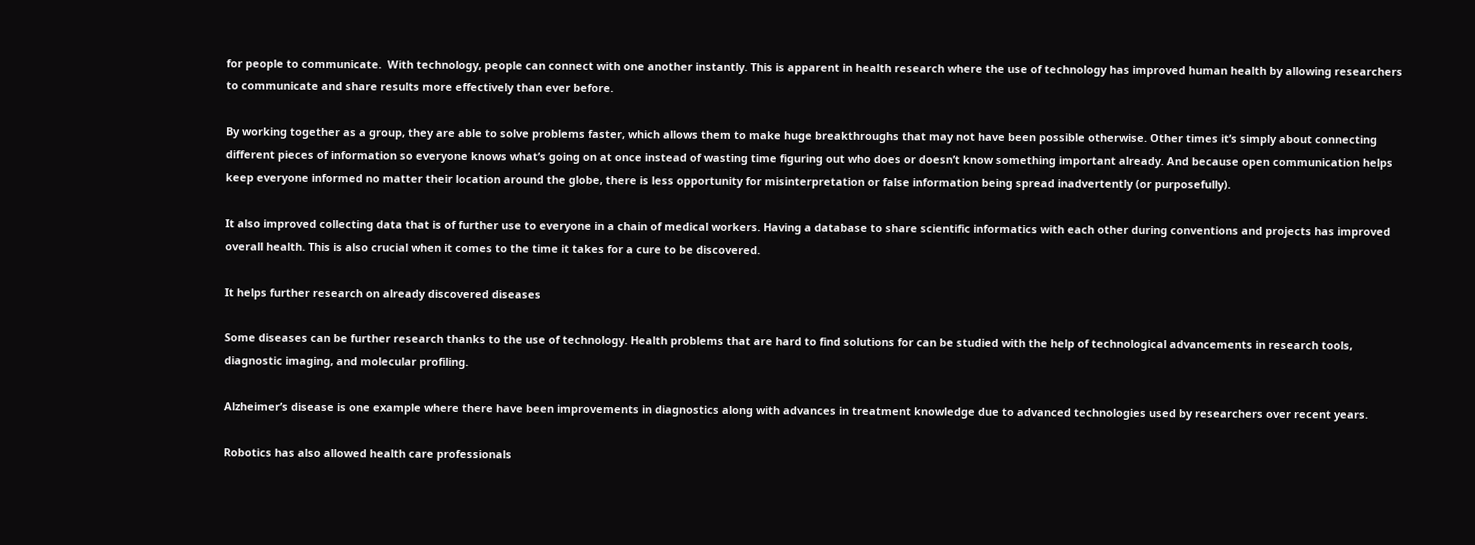for people to communicate.  With technology, people can connect with one another instantly. This is apparent in health research where the use of technology has improved human health by allowing researchers to communicate and share results more effectively than ever before.

By working together as a group, they are able to solve problems faster, which allows them to make huge breakthroughs that may not have been possible otherwise. Other times it’s simply about connecting different pieces of information so everyone knows what’s going on at once instead of wasting time figuring out who does or doesn’t know something important already. And because open communication helps keep everyone informed no matter their location around the globe, there is less opportunity for misinterpretation or false information being spread inadvertently (or purposefully).

It also improved collecting data that is of further use to everyone in a chain of medical workers. Having a database to share scientific informatics with each other during conventions and projects has improved overall health. This is also crucial when it comes to the time it takes for a cure to be discovered.

It helps further research on already discovered diseases

Some diseases can be further research thanks to the use of technology. Health problems that are hard to find solutions for can be studied with the help of technological advancements in research tools, diagnostic imaging, and molecular profiling.

Alzheimer’s disease is one example where there have been improvements in diagnostics along with advances in treatment knowledge due to advanced technologies used by researchers over recent years.

Robotics has also allowed health care professionals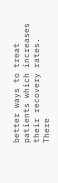better ways to treat patients which increases their recovery rates. There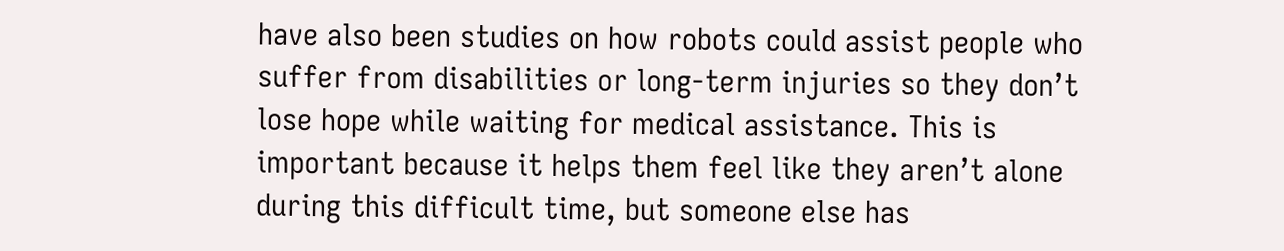have also been studies on how robots could assist people who suffer from disabilities or long-term injuries so they don’t lose hope while waiting for medical assistance. This is important because it helps them feel like they aren’t alone during this difficult time, but someone else has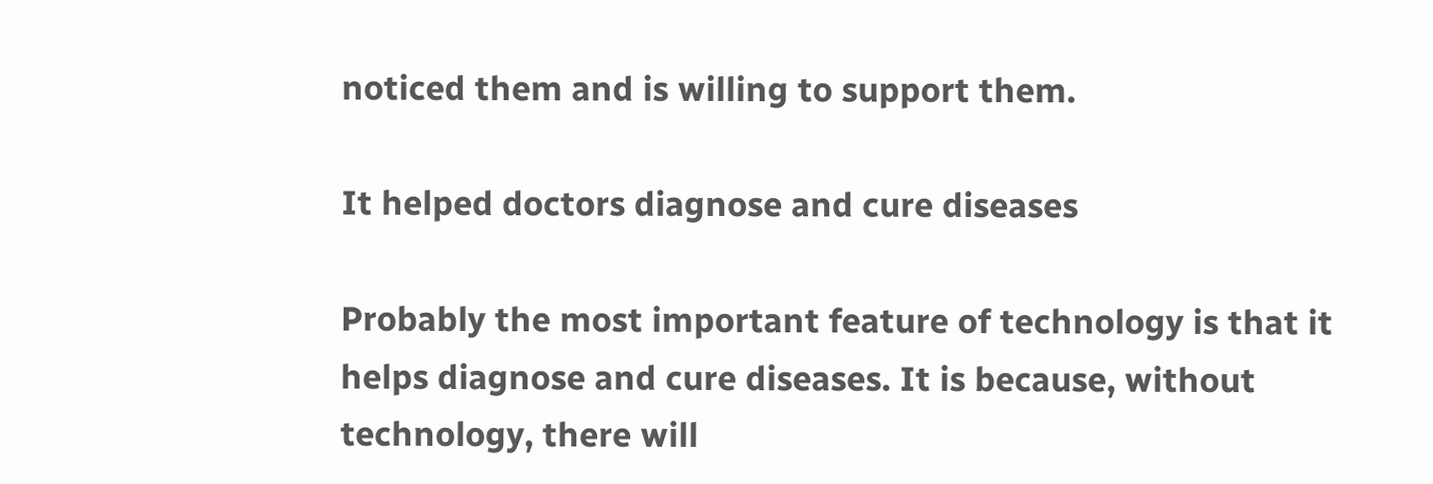noticed them and is willing to support them.

It helped doctors diagnose and cure diseases

Probably the most important feature of technology is that it helps diagnose and cure diseases. It is because, without technology, there will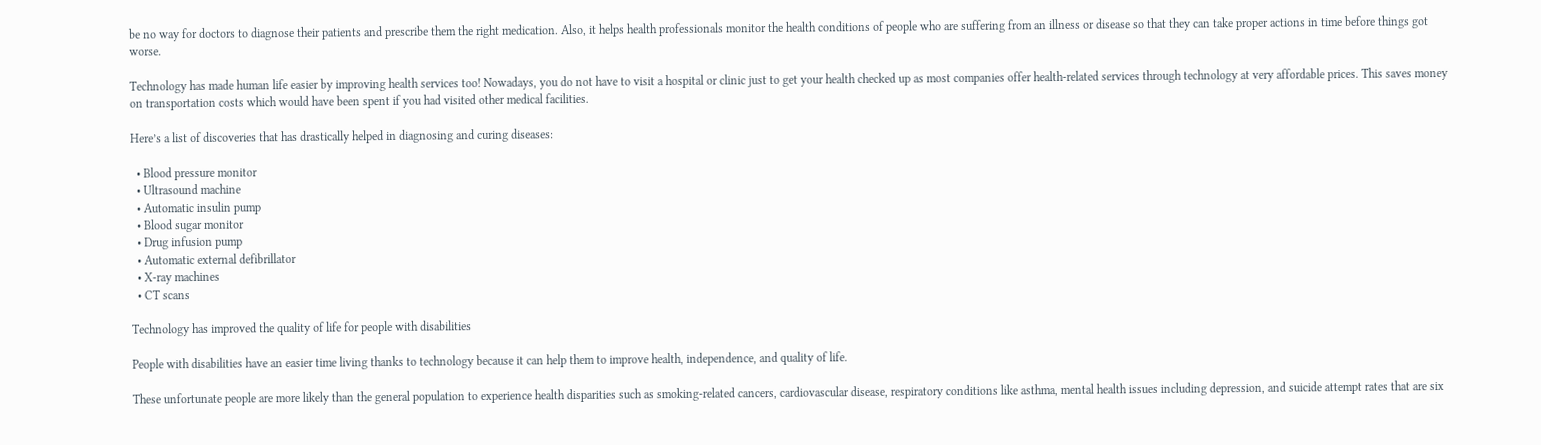be no way for doctors to diagnose their patients and prescribe them the right medication. Also, it helps health professionals monitor the health conditions of people who are suffering from an illness or disease so that they can take proper actions in time before things got worse.

Technology has made human life easier by improving health services too! Nowadays, you do not have to visit a hospital or clinic just to get your health checked up as most companies offer health-related services through technology at very affordable prices. This saves money on transportation costs which would have been spent if you had visited other medical facilities.

Here’s a list of discoveries that has drastically helped in diagnosing and curing diseases:

  • Blood pressure monitor
  • Ultrasound machine
  • Automatic insulin pump
  • Blood sugar monitor
  • Drug infusion pump
  • Automatic external defibrillator
  • X-ray machines
  • CT scans

Technology has improved the quality of life for people with disabilities

People with disabilities have an easier time living thanks to technology because it can help them to improve health, independence, and quality of life.

These unfortunate people are more likely than the general population to experience health disparities such as smoking-related cancers, cardiovascular disease, respiratory conditions like asthma, mental health issues including depression, and suicide attempt rates that are six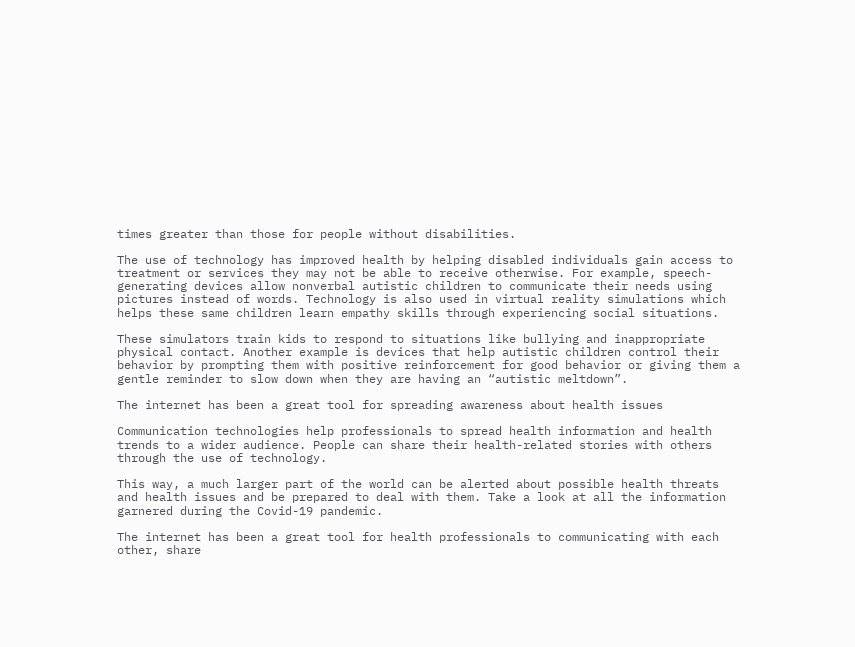times greater than those for people without disabilities.

The use of technology has improved health by helping disabled individuals gain access to treatment or services they may not be able to receive otherwise. For example, speech-generating devices allow nonverbal autistic children to communicate their needs using pictures instead of words. Technology is also used in virtual reality simulations which helps these same children learn empathy skills through experiencing social situations.

These simulators train kids to respond to situations like bullying and inappropriate physical contact. Another example is devices that help autistic children control their behavior by prompting them with positive reinforcement for good behavior or giving them a gentle reminder to slow down when they are having an “autistic meltdown”.

The internet has been a great tool for spreading awareness about health issues

Communication technologies help professionals to spread health information and health trends to a wider audience. People can share their health-related stories with others through the use of technology.

This way, a much larger part of the world can be alerted about possible health threats and health issues and be prepared to deal with them. Take a look at all the information garnered during the Covid-19 pandemic.

The internet has been a great tool for health professionals to communicating with each other, share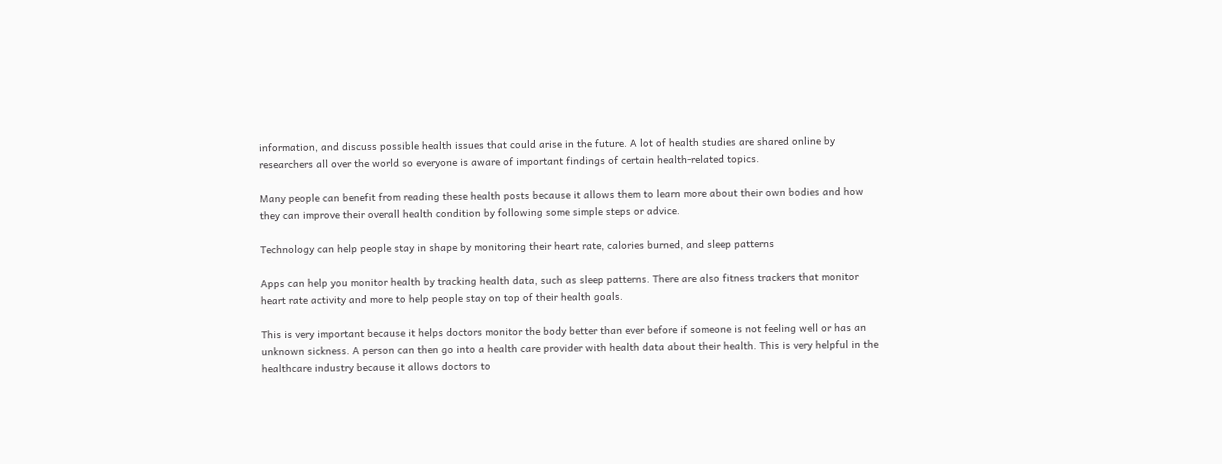information, and discuss possible health issues that could arise in the future. A lot of health studies are shared online by researchers all over the world so everyone is aware of important findings of certain health-related topics.

Many people can benefit from reading these health posts because it allows them to learn more about their own bodies and how they can improve their overall health condition by following some simple steps or advice.

Technology can help people stay in shape by monitoring their heart rate, calories burned, and sleep patterns

Apps can help you monitor health by tracking health data, such as sleep patterns. There are also fitness trackers that monitor heart rate activity and more to help people stay on top of their health goals.

This is very important because it helps doctors monitor the body better than ever before if someone is not feeling well or has an unknown sickness. A person can then go into a health care provider with health data about their health. This is very helpful in the healthcare industry because it allows doctors to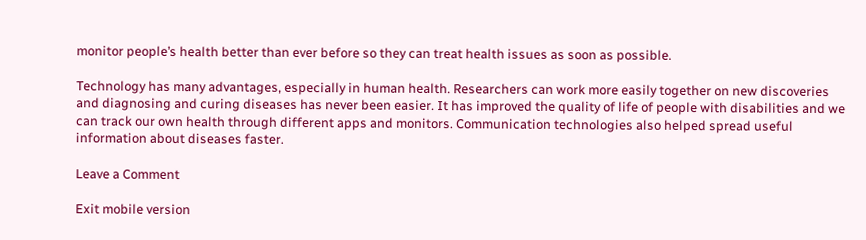monitor people’s health better than ever before so they can treat health issues as soon as possible.

Technology has many advantages, especially in human health. Researchers can work more easily together on new discoveries and diagnosing and curing diseases has never been easier. It has improved the quality of life of people with disabilities and we can track our own health through different apps and monitors. Communication technologies also helped spread useful information about diseases faster.

Leave a Comment

Exit mobile version